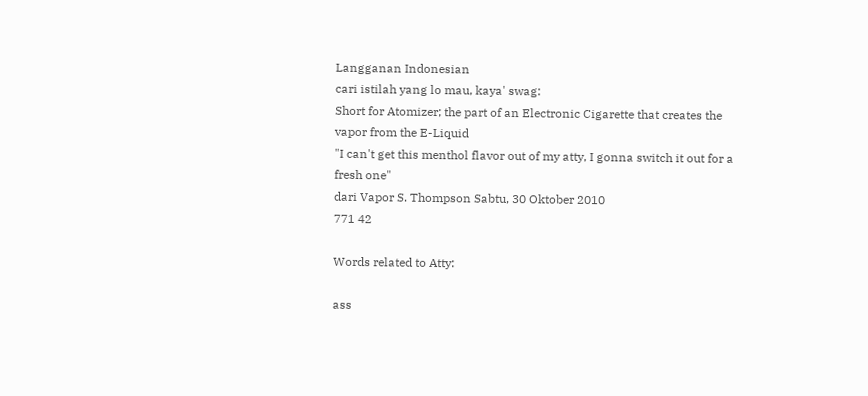Langganan Indonesian
cari istilah yang lo mau, kaya' swag:
Short for Atomizer; the part of an Electronic Cigarette that creates the vapor from the E-Liquid
"I can't get this menthol flavor out of my atty, I gonna switch it out for a fresh one"
dari Vapor S. Thompson Sabtu, 30 Oktober 2010
771 42

Words related to Atty:

ass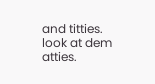and titties.
look at dem atties.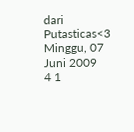dari Putasticas<3 Minggu, 07 Juni 2009
4 1